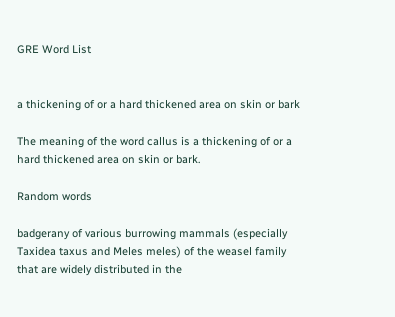GRE Word List


a thickening of or a hard thickened area on skin or bark

The meaning of the word callus is a thickening of or a hard thickened area on skin or bark.

Random words

badgerany of various burrowing mammals (especially Taxidea taxus and Meles meles) of the weasel family that are widely distributed in the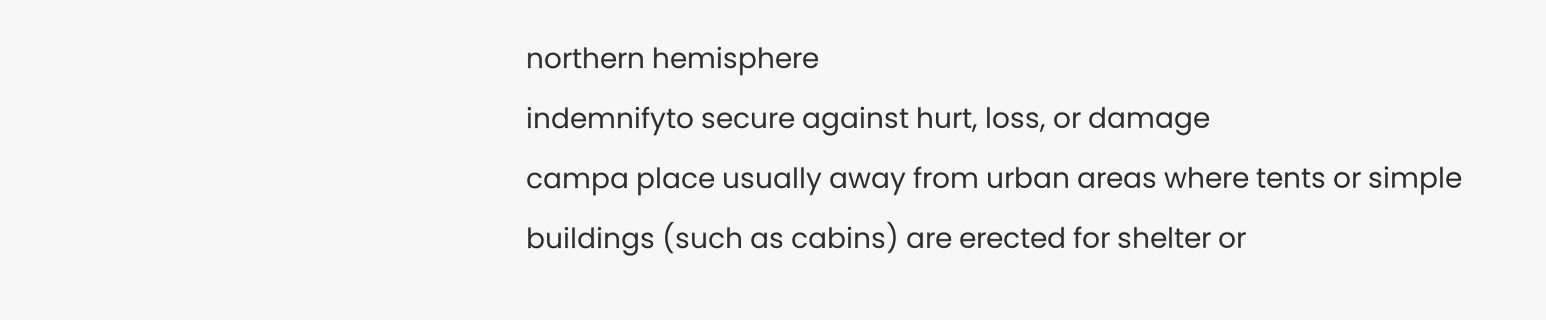northern hemisphere
indemnifyto secure against hurt, loss, or damage
campa place usually away from urban areas where tents or simple buildings (such as cabins) are erected for shelter or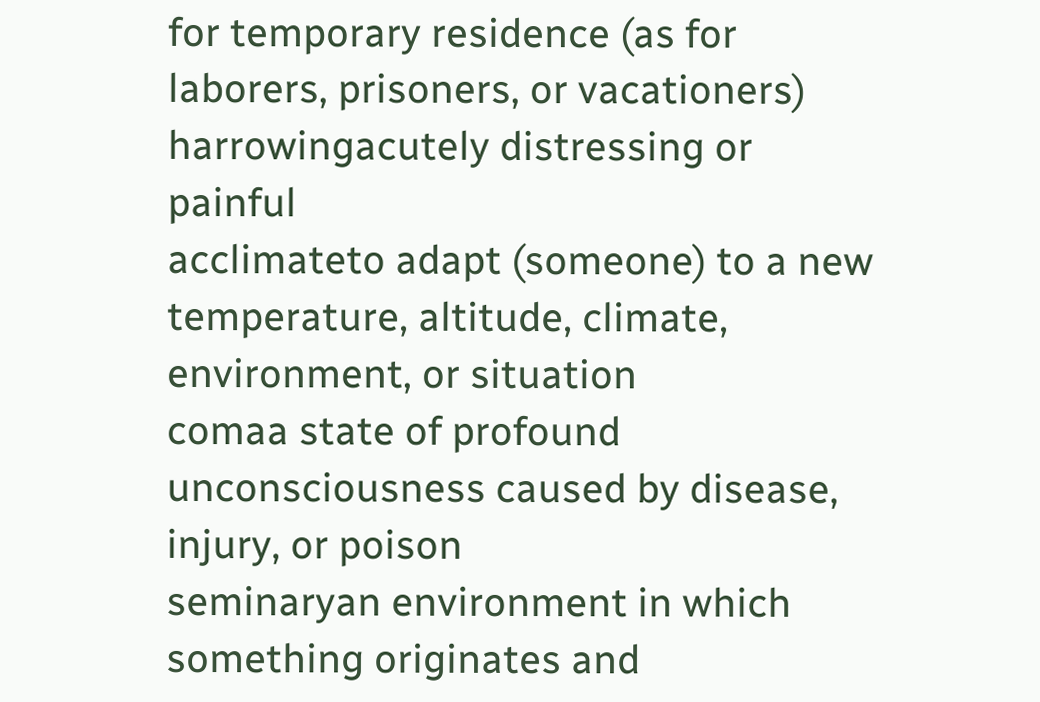for temporary residence (as for laborers, prisoners, or vacationers)
harrowingacutely distressing or painful
acclimateto adapt (someone) to a new temperature, altitude, climate, environment, or situation
comaa state of profound unconsciousness caused by disease, injury, or poison
seminaryan environment in which something originates and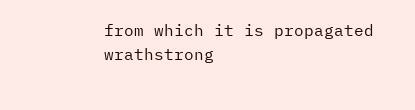from which it is propagated
wrathstrong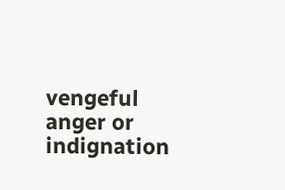vengeful anger or indignation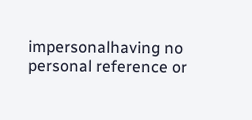impersonalhaving no personal reference or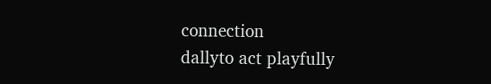connection
dallyto act playfully